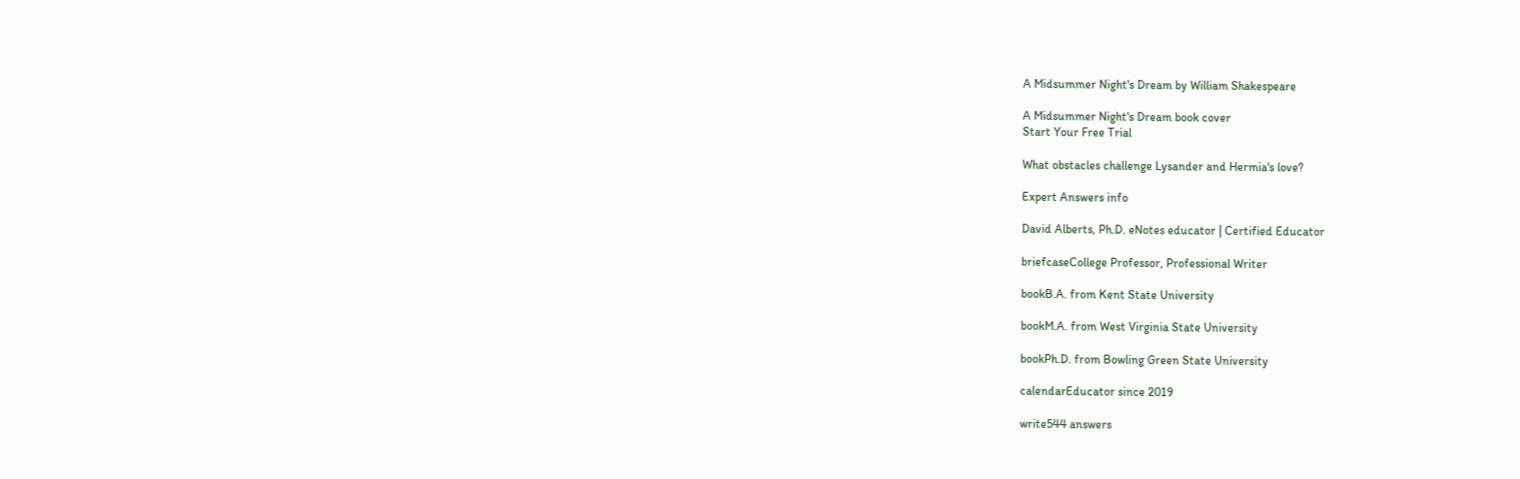A Midsummer Night's Dream by William Shakespeare

A Midsummer Night's Dream book cover
Start Your Free Trial

What obstacles challenge Lysander and Hermia's love?

Expert Answers info

David Alberts, Ph.D. eNotes educator | Certified Educator

briefcaseCollege Professor, Professional Writer

bookB.A. from Kent State University

bookM.A. from West Virginia State University

bookPh.D. from Bowling Green State University

calendarEducator since 2019

write544 answers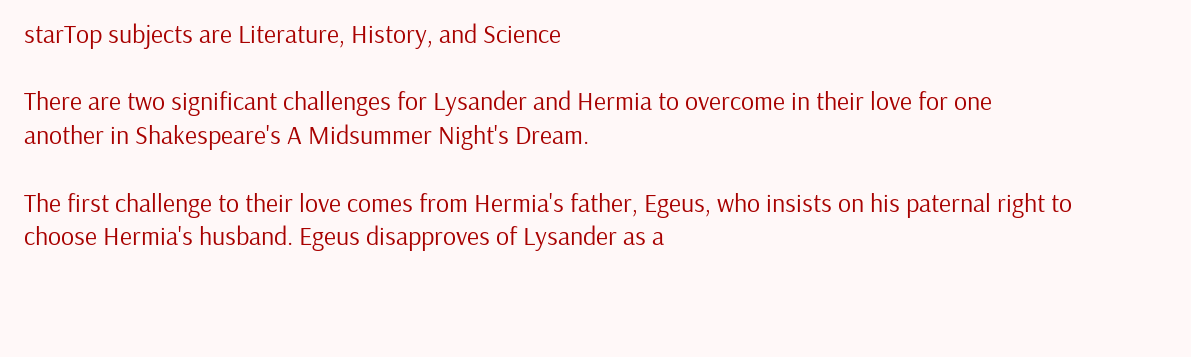starTop subjects are Literature, History, and Science

There are two significant challenges for Lysander and Hermia to overcome in their love for one another in Shakespeare's A Midsummer Night's Dream.

The first challenge to their love comes from Hermia's father, Egeus, who insists on his paternal right to choose Hermia's husband. Egeus disapproves of Lysander as a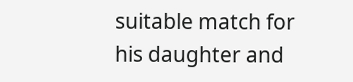suitable match for his daughter and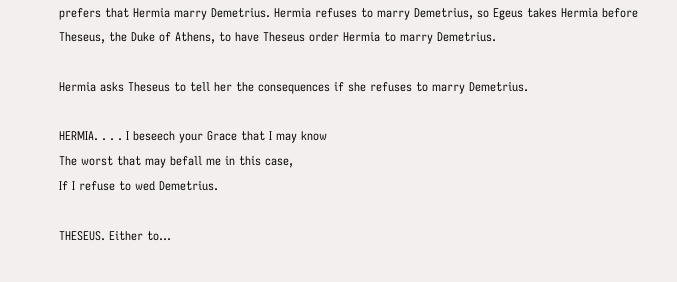prefers that Hermia marry Demetrius. Hermia refuses to marry Demetrius, so Egeus takes Hermia before Theseus, the Duke of Athens, to have Theseus order Hermia to marry Demetrius.

Hermia asks Theseus to tell her the consequences if she refuses to marry Demetrius.

HERMIA. . . . I beseech your Grace that I may know
The worst that may befall me in this case,
If I refuse to wed Demetrius.

THESEUS. Either to...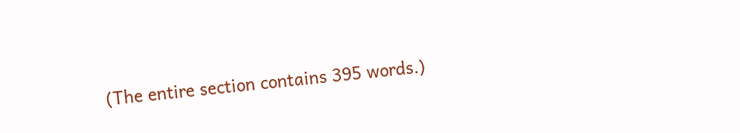(The entire section contains 395 words.)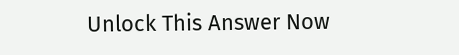Unlock This Answer Now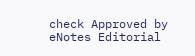check Approved by eNotes Editorial